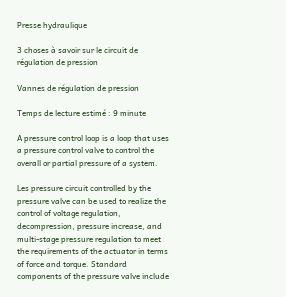Presse hydraulique

3 choses à savoir sur le circuit de régulation de pression

Vannes de régulation de pression

Temps de lecture estimé : 9 minute

A pressure control loop is a loop that uses a pressure control valve to control the overall or partial pressure of a system.

Les pressure circuit controlled by the pressure valve can be used to realize the control of voltage regulation, decompression, pressure increase, and multi-stage pressure regulation to meet the requirements of the actuator in terms of force and torque. Standard components of the pressure valve include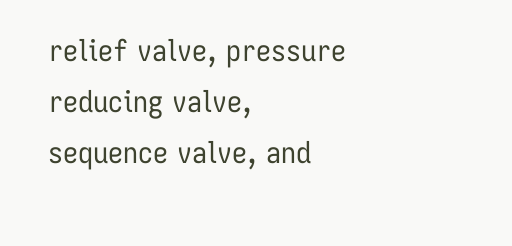relief valve, pressure reducing valve, sequence valve, and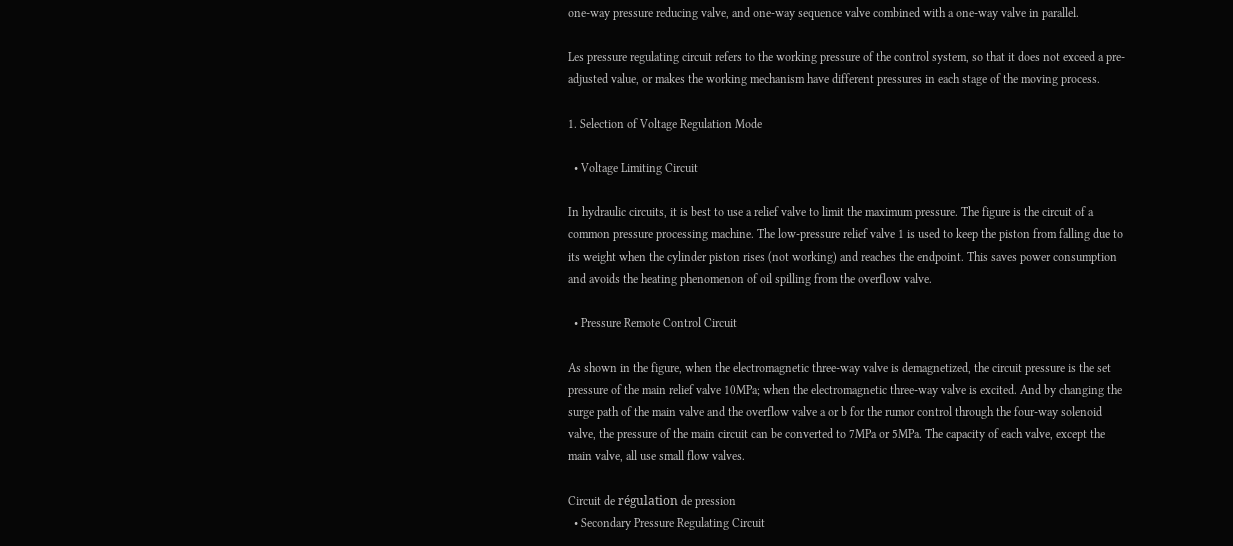one-way pressure reducing valve, and one-way sequence valve combined with a one-way valve in parallel.

Les pressure regulating circuit refers to the working pressure of the control system, so that it does not exceed a pre-adjusted value, or makes the working mechanism have different pressures in each stage of the moving process.

1. Selection of Voltage Regulation Mode

  • Voltage Limiting Circuit

In hydraulic circuits, it is best to use a relief valve to limit the maximum pressure. The figure is the circuit of a common pressure processing machine. The low-pressure relief valve 1 is used to keep the piston from falling due to its weight when the cylinder piston rises (not working) and reaches the endpoint. This saves power consumption and avoids the heating phenomenon of oil spilling from the overflow valve.

  • Pressure Remote Control Circuit

As shown in the figure, when the electromagnetic three-way valve is demagnetized, the circuit pressure is the set pressure of the main relief valve 10MPa; when the electromagnetic three-way valve is excited. And by changing the surge path of the main valve and the overflow valve a or b for the rumor control through the four-way solenoid valve, the pressure of the main circuit can be converted to 7MPa or 5MPa. The capacity of each valve, except the main valve, all use small flow valves.

Circuit de régulation de pression
  • Secondary Pressure Regulating Circuit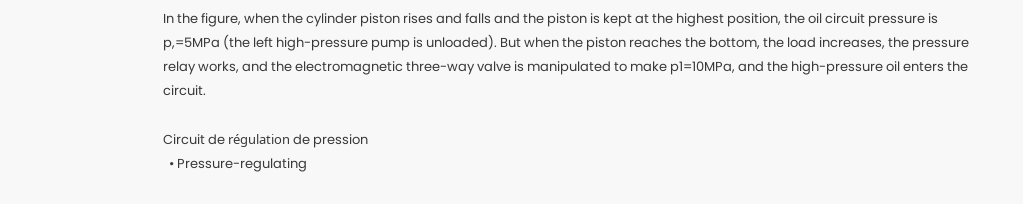In the figure, when the cylinder piston rises and falls and the piston is kept at the highest position, the oil circuit pressure is p,=5MPa (the left high-pressure pump is unloaded). But when the piston reaches the bottom, the load increases, the pressure relay works, and the electromagnetic three-way valve is manipulated to make p1=10MPa, and the high-pressure oil enters the circuit.

Circuit de régulation de pression
  • Pressure-regulating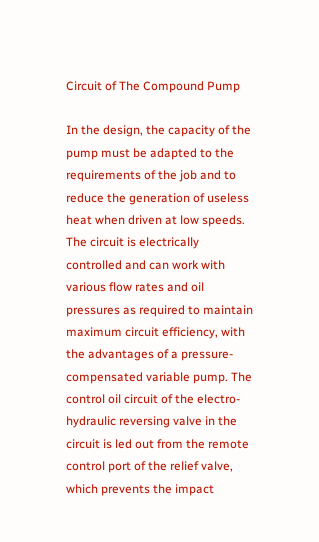Circuit of The Compound Pump

In the design, the capacity of the pump must be adapted to the requirements of the job and to reduce the generation of useless heat when driven at low speeds. The circuit is electrically controlled and can work with various flow rates and oil pressures as required to maintain maximum circuit efficiency, with the advantages of a pressure-compensated variable pump. The control oil circuit of the electro-hydraulic reversing valve in the circuit is led out from the remote control port of the relief valve, which prevents the impact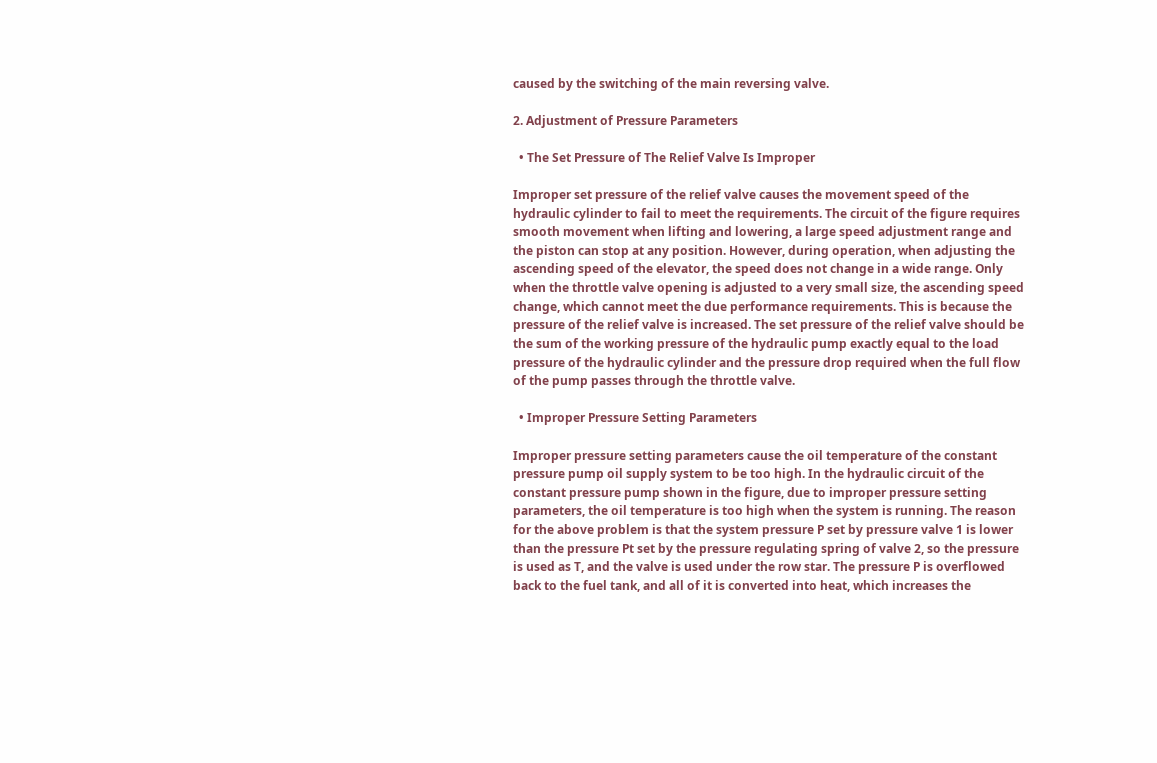caused by the switching of the main reversing valve.

2. Adjustment of Pressure Parameters

  • The Set Pressure of The Relief Valve Is Improper

Improper set pressure of the relief valve causes the movement speed of the hydraulic cylinder to fail to meet the requirements. The circuit of the figure requires smooth movement when lifting and lowering, a large speed adjustment range and the piston can stop at any position. However, during operation, when adjusting the ascending speed of the elevator, the speed does not change in a wide range. Only when the throttle valve opening is adjusted to a very small size, the ascending speed change, which cannot meet the due performance requirements. This is because the pressure of the relief valve is increased. The set pressure of the relief valve should be the sum of the working pressure of the hydraulic pump exactly equal to the load pressure of the hydraulic cylinder and the pressure drop required when the full flow of the pump passes through the throttle valve.

  • Improper Pressure Setting Parameters

Improper pressure setting parameters cause the oil temperature of the constant pressure pump oil supply system to be too high. In the hydraulic circuit of the constant pressure pump shown in the figure, due to improper pressure setting parameters, the oil temperature is too high when the system is running. The reason for the above problem is that the system pressure P set by pressure valve 1 is lower than the pressure Pt set by the pressure regulating spring of valve 2, so the pressure is used as T, and the valve is used under the row star. The pressure P is overflowed back to the fuel tank, and all of it is converted into heat, which increases the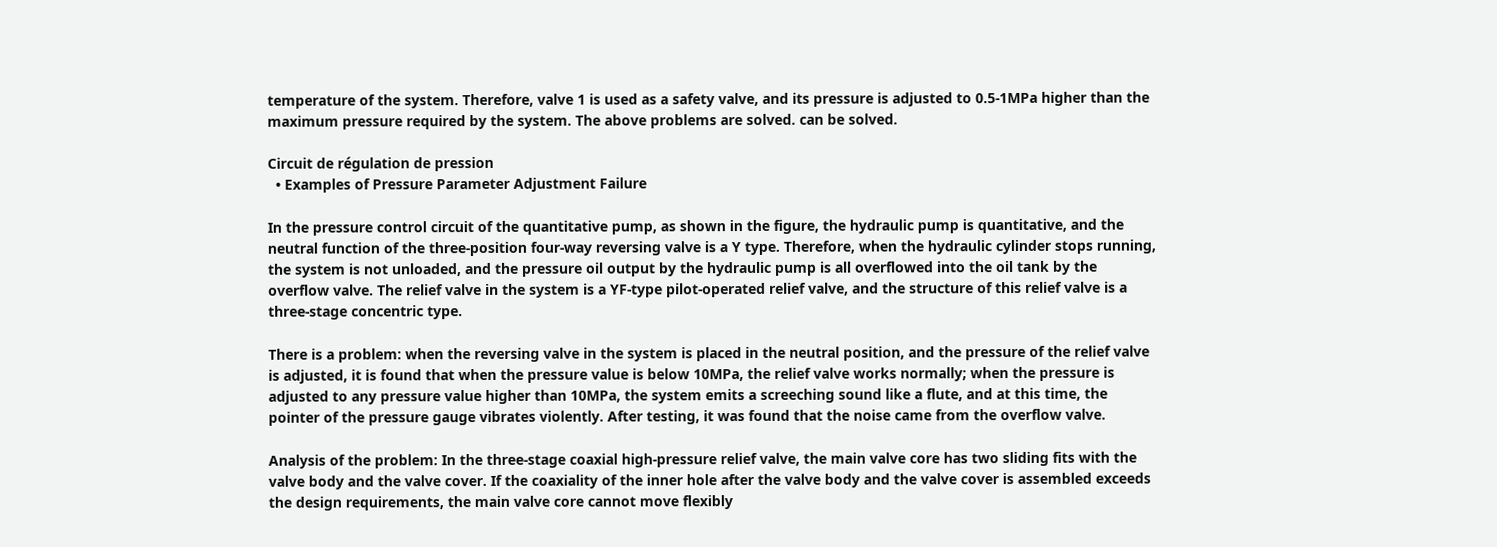temperature of the system. Therefore, valve 1 is used as a safety valve, and its pressure is adjusted to 0.5-1MPa higher than the maximum pressure required by the system. The above problems are solved. can be solved.

Circuit de régulation de pression
  • Examples of Pressure Parameter Adjustment Failure

In the pressure control circuit of the quantitative pump, as shown in the figure, the hydraulic pump is quantitative, and the neutral function of the three-position four-way reversing valve is a Y type. Therefore, when the hydraulic cylinder stops running, the system is not unloaded, and the pressure oil output by the hydraulic pump is all overflowed into the oil tank by the overflow valve. The relief valve in the system is a YF-type pilot-operated relief valve, and the structure of this relief valve is a three-stage concentric type.

There is a problem: when the reversing valve in the system is placed in the neutral position, and the pressure of the relief valve is adjusted, it is found that when the pressure value is below 10MPa, the relief valve works normally; when the pressure is adjusted to any pressure value higher than 10MPa, the system emits a screeching sound like a flute, and at this time, the pointer of the pressure gauge vibrates violently. After testing, it was found that the noise came from the overflow valve.

Analysis of the problem: In the three-stage coaxial high-pressure relief valve, the main valve core has two sliding fits with the valve body and the valve cover. If the coaxiality of the inner hole after the valve body and the valve cover is assembled exceeds the design requirements, the main valve core cannot move flexibly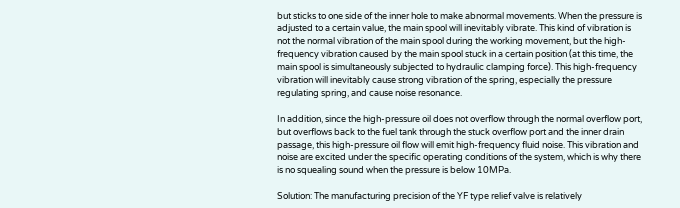but sticks to one side of the inner hole to make abnormal movements. When the pressure is adjusted to a certain value, the main spool will inevitably vibrate. This kind of vibration is not the normal vibration of the main spool during the working movement, but the high-frequency vibration caused by the main spool stuck in a certain position (at this time, the main spool is simultaneously subjected to hydraulic clamping force). This high-frequency vibration will inevitably cause strong vibration of the spring, especially the pressure regulating spring, and cause noise resonance.

In addition, since the high-pressure oil does not overflow through the normal overflow port, but overflows back to the fuel tank through the stuck overflow port and the inner drain passage, this high-pressure oil flow will emit high-frequency fluid noise. This vibration and noise are excited under the specific operating conditions of the system, which is why there is no squealing sound when the pressure is below 10MPa.

Solution: The manufacturing precision of the YF type relief valve is relatively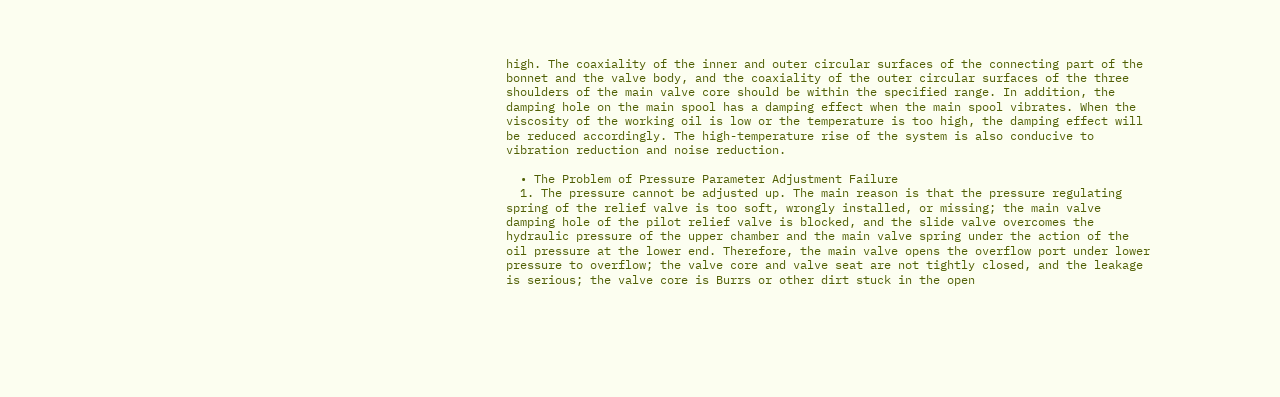high. The coaxiality of the inner and outer circular surfaces of the connecting part of the bonnet and the valve body, and the coaxiality of the outer circular surfaces of the three shoulders of the main valve core should be within the specified range. In addition, the damping hole on the main spool has a damping effect when the main spool vibrates. When the viscosity of the working oil is low or the temperature is too high, the damping effect will be reduced accordingly. The high-temperature rise of the system is also conducive to vibration reduction and noise reduction.

  • The Problem of Pressure Parameter Adjustment Failure
  1. The pressure cannot be adjusted up. The main reason is that the pressure regulating spring of the relief valve is too soft, wrongly installed, or missing; the main valve damping hole of the pilot relief valve is blocked, and the slide valve overcomes the hydraulic pressure of the upper chamber and the main valve spring under the action of the oil pressure at the lower end. Therefore, the main valve opens the overflow port under lower pressure to overflow; the valve core and valve seat are not tightly closed, and the leakage is serious; the valve core is Burrs or other dirt stuck in the open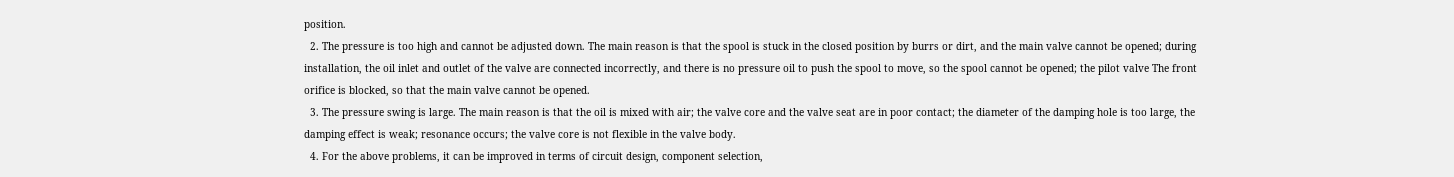position.
  2. The pressure is too high and cannot be adjusted down. The main reason is that the spool is stuck in the closed position by burrs or dirt, and the main valve cannot be opened; during installation, the oil inlet and outlet of the valve are connected incorrectly, and there is no pressure oil to push the spool to move, so the spool cannot be opened; the pilot valve The front orifice is blocked, so that the main valve cannot be opened.
  3. The pressure swing is large. The main reason is that the oil is mixed with air; the valve core and the valve seat are in poor contact; the diameter of the damping hole is too large, the damping effect is weak; resonance occurs; the valve core is not flexible in the valve body.
  4. For the above problems, it can be improved in terms of circuit design, component selection,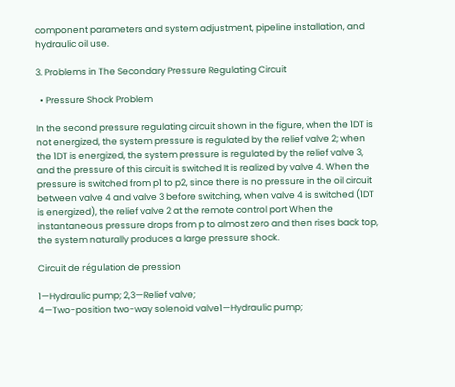component parameters and system adjustment, pipeline installation, and hydraulic oil use.

3. Problems in The Secondary Pressure Regulating Circuit

  • Pressure Shock Problem

In the second pressure regulating circuit shown in the figure, when the 1DT is not energized, the system pressure is regulated by the relief valve 2; when the 1DT is energized, the system pressure is regulated by the relief valve 3, and the pressure of this circuit is switched It is realized by valve 4. When the pressure is switched from p1 to p2, since there is no pressure in the oil circuit between valve 4 and valve 3 before switching, when valve 4 is switched (1DT is energized), the relief valve 2 at the remote control port When the instantaneous pressure drops from p to almost zero and then rises back top, the system naturally produces a large pressure shock.

Circuit de régulation de pression

1—Hydraulic pump; 2,3—Relief valve;
4—Two-position two-way solenoid valve1—Hydraulic pump;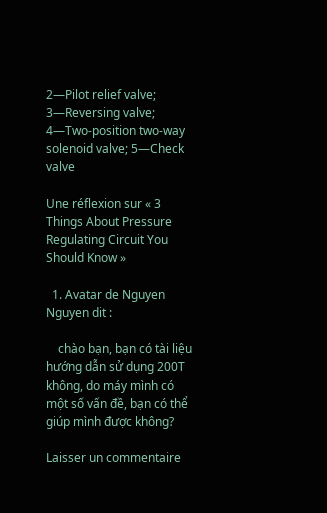2—Pilot relief valve; 3—Reversing valve; 4—Two-position two-way solenoid valve; 5—Check valve

Une réflexion sur « 3 Things About Pressure Regulating Circuit You Should Know »

  1. Avatar de Nguyen Nguyen dit :

    chào bạn, bạn có tài liệu hướng dẫn sử dụng 200T không, do máy mình có một số vấn đề, bạn có thể giúp mình được không?

Laisser un commentaire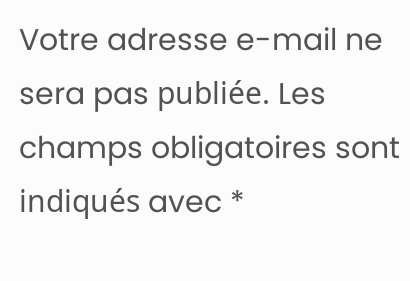Votre adresse e-mail ne sera pas publiée. Les champs obligatoires sont indiqués avec *